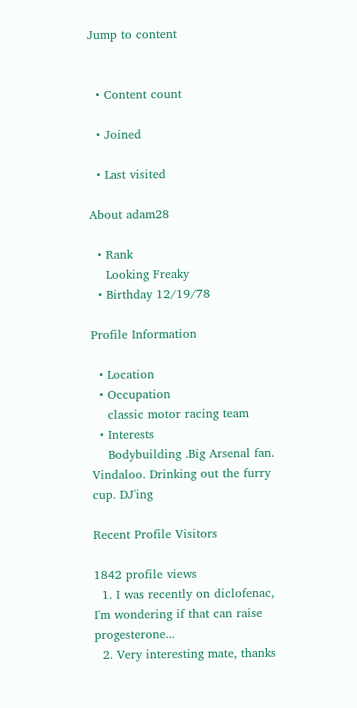Jump to content


  • Content count

  • Joined

  • Last visited

About adam28

  • Rank
    Looking Freaky
  • Birthday 12/19/78

Profile Information

  • Location
  • Occupation
    classic motor racing team
  • Interests
    Bodybuilding .Big Arsenal fan. Vindaloo. Drinking out the furry cup. DJ'ing

Recent Profile Visitors

1842 profile views
  1. I was recently on diclofenac, I'm wondering if that can raise progesterone...
  2. Very interesting mate, thanks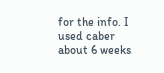for the info. I used caber about 6 weeks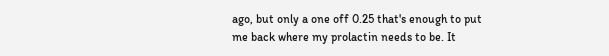ago, but only a one off 0.25 that's enough to put me back where my prolactin needs to be. It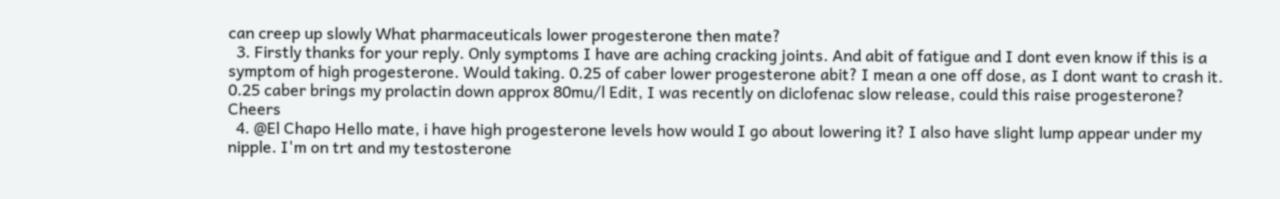can creep up slowly What pharmaceuticals lower progesterone then mate?
  3. Firstly thanks for your reply. Only symptoms I have are aching cracking joints. And abit of fatigue and I dont even know if this is a symptom of high progesterone. Would taking. 0.25 of caber lower progesterone abit? I mean a one off dose, as I dont want to crash it. 0.25 caber brings my prolactin down approx 80mu/l Edit, I was recently on diclofenac slow release, could this raise progesterone? Cheers
  4. @El Chapo Hello mate, i have high progesterone levels how would I go about lowering it? I also have slight lump appear under my nipple. I'm on trt and my testosterone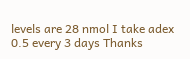levels are 28 nmol I take adex 0.5 every 3 days Thanks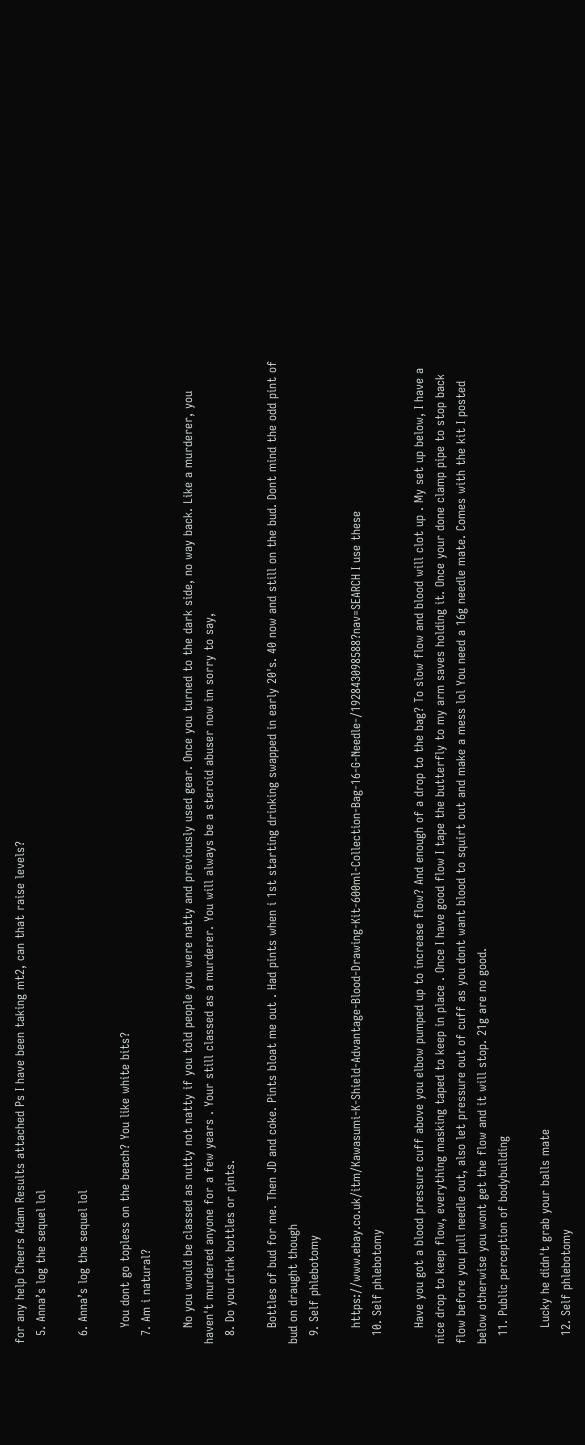for any help Cheers Adam Results attached Ps I have been taking mt2, can that raise levels?
  5. Anna’s log the sequel lol

  6. Anna’s log the sequel lol

    You dont go topless on the beach? You like white bits?
  7. Am i natural?

    No you would be classed as nutty not natty if you told people you were natty and previously used gear. Once you turned to the dark side, no way back. Like a murderer, you haven't murdered anyone for a few years . Your still classed as a murderer. You will always be a steroid abuser now im sorry to say,
  8. Do you drink bottles or pints.

    Bottles of bud for me. Then JD and coke. Pints bloat me out . Had pints when i 1st starting drinking swapped in early 20's. 40 now and still on the bud. Dont mind the odd pint of bud on draught though
  9. Self phlebotomy

    https://www.ebay.co.uk/itm/Kawasumi-K-Shield-Advantage-Blood-Drawing-Kit-600ml-Collection-Bag-16-G-Needle-/192843098588?nav=SEARCH I use these
  10. Self phlebotomy

    Have you got a blood pressure cuff above you elbow pumped up to increase flow? And enough of a drop to the bag? To slow flow and blood will clot up . My set up below, I have a nice drop to keep flow, everything masking taped to keep in place . Once I have good flow I tape the butterfly to my arm saves holding it. Once your done clamp pipe to stop back flow before you pull needle out, also let pressure out of cuff as you dont want blood to squirt out and make a mess lol You need a 16g needle mate. Comes with the kit I posted below otherwise you wont get the flow and it will stop. 21g are no good.
  11. Public perception of bodybuilding

    Lucky he didn't grab your balls mate
  12. Self phlebotomy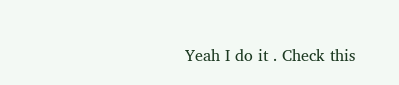Yeah I do it . Check this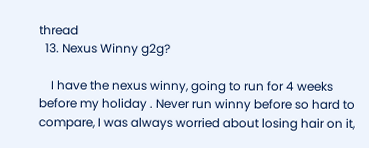thread
  13. Nexus Winny g2g?

    I have the nexus winny, going to run for 4 weeks before my holiday . Never run winny before so hard to compare, I was always worried about losing hair on it,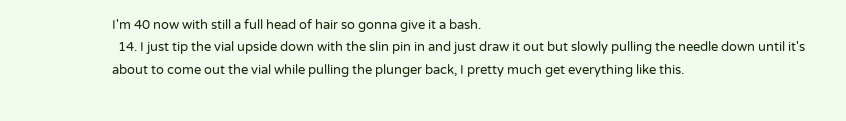I'm 40 now with still a full head of hair so gonna give it a bash.
  14. I just tip the vial upside down with the slin pin in and just draw it out but slowly pulling the needle down until it's about to come out the vial while pulling the plunger back, I pretty much get everything like this.